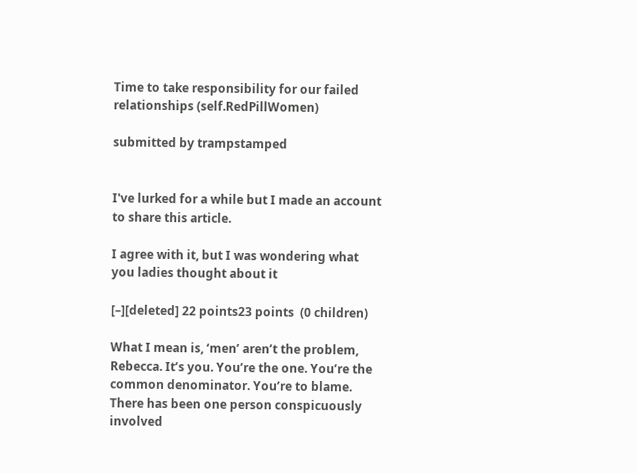Time to take responsibility for our failed relationships (self.RedPillWomen)

submitted by trampstamped


I've lurked for a while but I made an account to share this article.

I agree with it, but I was wondering what you ladies thought about it

[–][deleted] 22 points23 points  (0 children)

What I mean is, ‘men’ aren’t the problem, Rebecca. It’s you. You’re the one. You’re the common denominator. You’re to blame. There has been one person conspicuously involved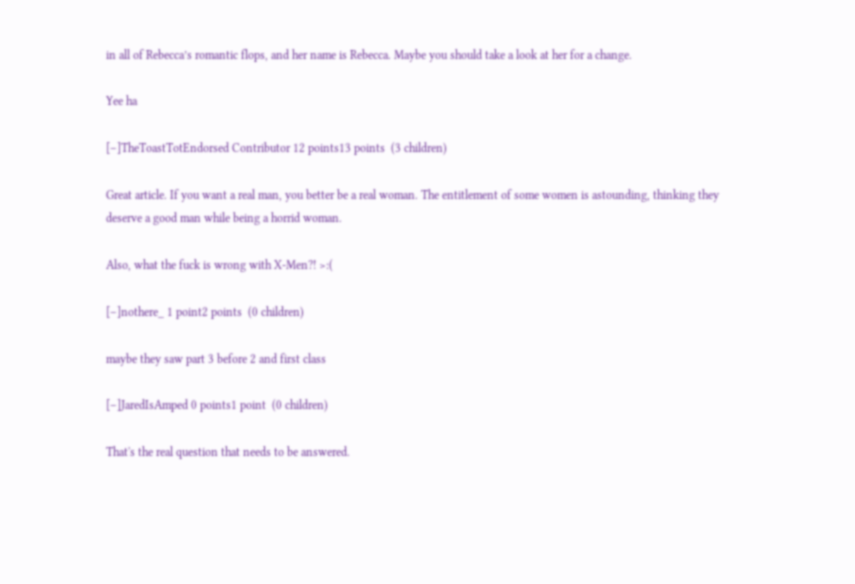in all of Rebecca’s romantic flops, and her name is Rebecca. Maybe you should take a look at her for a change.

Yee ha

[–]TheToastTotEndorsed Contributor 12 points13 points  (3 children)

Great article. If you want a real man, you better be a real woman. The entitlement of some women is astounding, thinking they deserve a good man while being a horrid woman.

Also, what the fuck is wrong with X-Men?! >:(

[–]nothere_ 1 point2 points  (0 children)

maybe they saw part 3 before 2 and first class

[–]JaredIsAmped 0 points1 point  (0 children)

That's the real question that needs to be answered.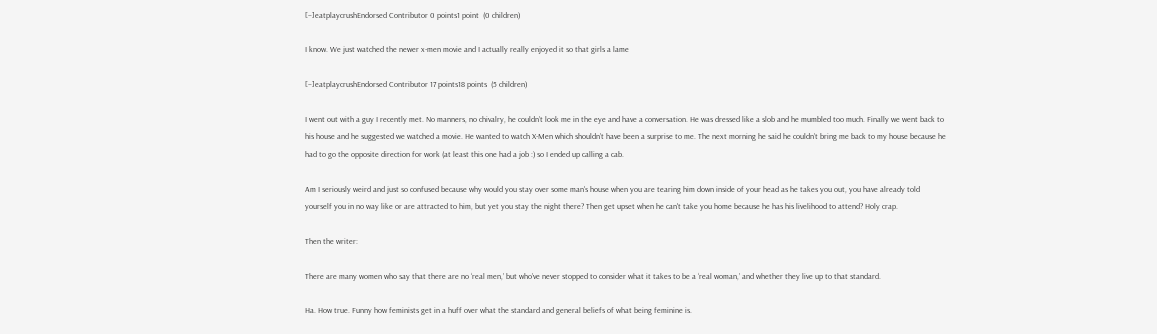[–]eatplaycrushEndorsed Contributor 0 points1 point  (0 children)

I know. We just watched the newer x-men movie and I actually really enjoyed it so that girls a lame

[–]eatplaycrushEndorsed Contributor 17 points18 points  (5 children)

I went out with a guy I recently met. No manners, no chivalry, he couldn’t look me in the eye and have a conversation. He was dressed like a slob and he mumbled too much. Finally we went back to his house and he suggested we watched a movie. He wanted to watch X-Men which shouldn’t have been a surprise to me. The next morning he said he couldn’t bring me back to my house because he had to go the opposite direction for work (at least this one had a job :) so I ended up calling a cab.

Am I seriously weird and just so confused because why would you stay over some man's house when you are tearing him down inside of your head as he takes you out, you have already told yourself you in no way like or are attracted to him, but yet you stay the night there? Then get upset when he can't take you home because he has his livelihood to attend? Holy crap.

Then the writer:

There are many women who say that there are no ‘real men,’ but who’ve never stopped to consider what it takes to be a ‘real woman,’ and whether they live up to that standard.

Ha. How true. Funny how feminists get in a huff over what the standard and general beliefs of what being feminine is.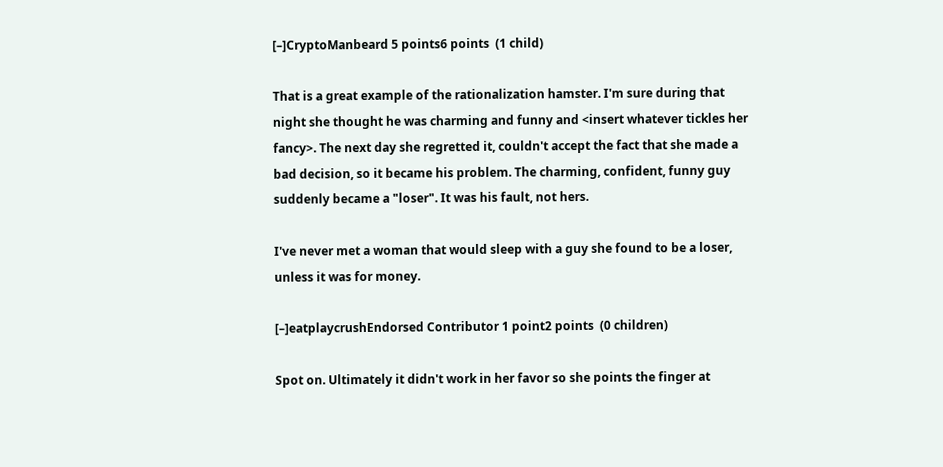[–]CryptoManbeard 5 points6 points  (1 child)

That is a great example of the rationalization hamster. I'm sure during that night she thought he was charming and funny and <insert whatever tickles her fancy>. The next day she regretted it, couldn't accept the fact that she made a bad decision, so it became his problem. The charming, confident, funny guy suddenly became a "loser". It was his fault, not hers.

I've never met a woman that would sleep with a guy she found to be a loser, unless it was for money.

[–]eatplaycrushEndorsed Contributor 1 point2 points  (0 children)

Spot on. Ultimately it didn't work in her favor so she points the finger at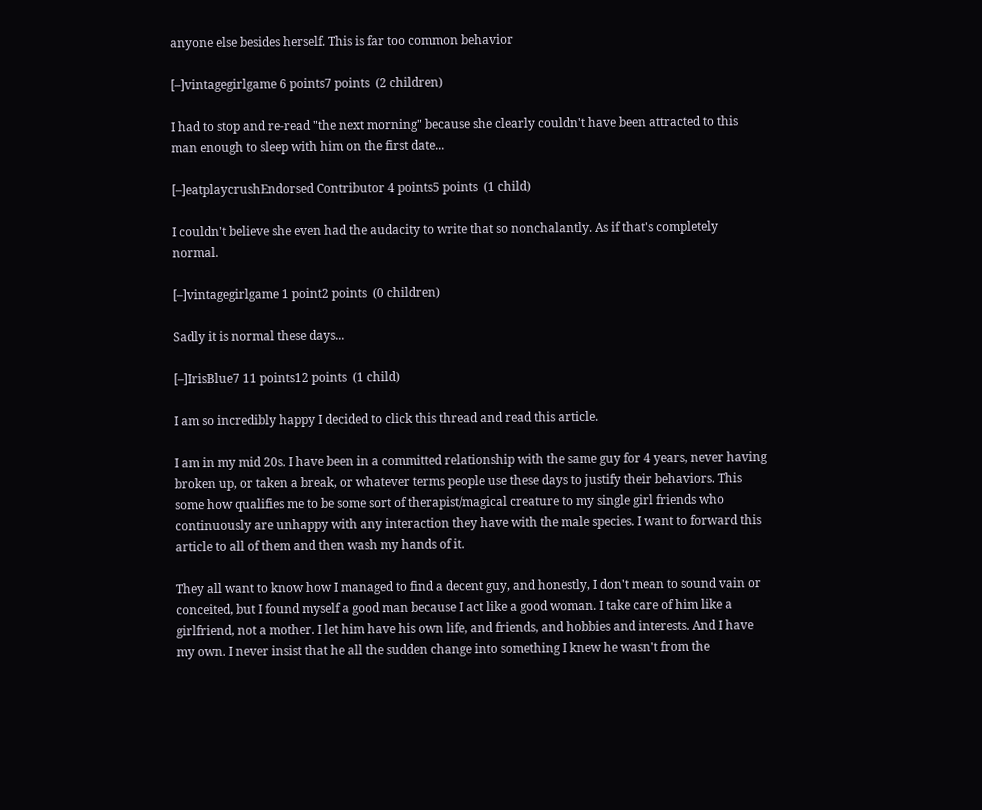anyone else besides herself. This is far too common behavior

[–]vintagegirlgame 6 points7 points  (2 children)

I had to stop and re-read "the next morning" because she clearly couldn't have been attracted to this man enough to sleep with him on the first date...

[–]eatplaycrushEndorsed Contributor 4 points5 points  (1 child)

I couldn't believe she even had the audacity to write that so nonchalantly. As if that's completely normal.

[–]vintagegirlgame 1 point2 points  (0 children)

Sadly it is normal these days...

[–]IrisBlue7 11 points12 points  (1 child)

I am so incredibly happy I decided to click this thread and read this article.

I am in my mid 20s. I have been in a committed relationship with the same guy for 4 years, never having broken up, or taken a break, or whatever terms people use these days to justify their behaviors. This some how qualifies me to be some sort of therapist/magical creature to my single girl friends who continuously are unhappy with any interaction they have with the male species. I want to forward this article to all of them and then wash my hands of it.

They all want to know how I managed to find a decent guy, and honestly, I don't mean to sound vain or conceited, but I found myself a good man because I act like a good woman. I take care of him like a girlfriend, not a mother. I let him have his own life, and friends, and hobbies and interests. And I have my own. I never insist that he all the sudden change into something I knew he wasn't from the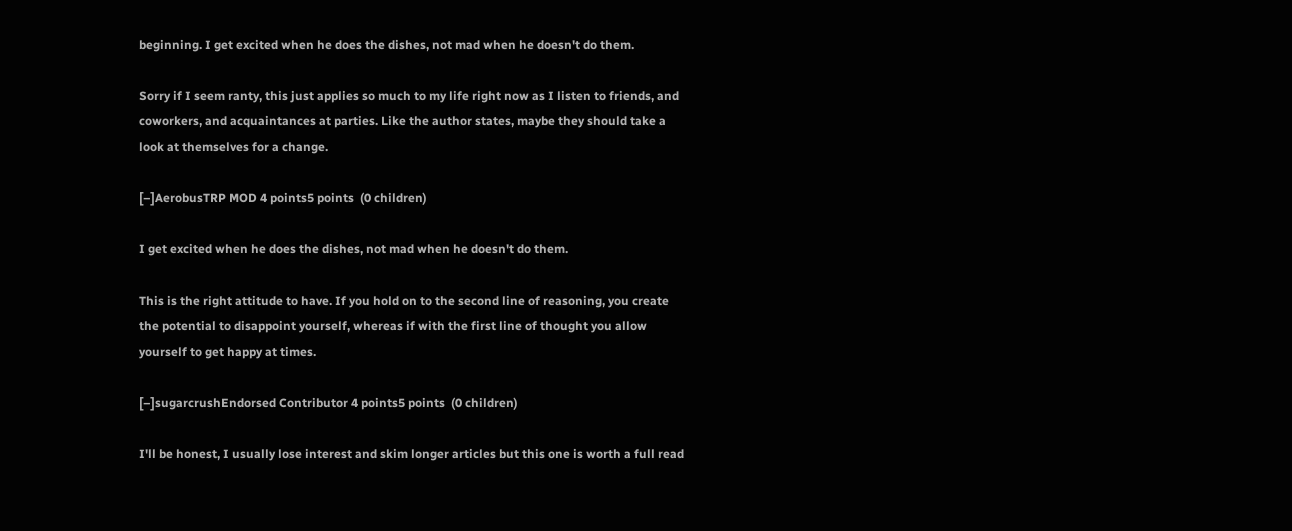beginning. I get excited when he does the dishes, not mad when he doesn't do them.

Sorry if I seem ranty, this just applies so much to my life right now as I listen to friends, and coworkers, and acquaintances at parties. Like the author states, maybe they should take a look at themselves for a change.

[–]AerobusTRP MOD 4 points5 points  (0 children)

I get excited when he does the dishes, not mad when he doesn't do them.

This is the right attitude to have. If you hold on to the second line of reasoning, you create the potential to disappoint yourself, whereas if with the first line of thought you allow yourself to get happy at times.

[–]sugarcrushEndorsed Contributor 4 points5 points  (0 children)

I'll be honest, I usually lose interest and skim longer articles but this one is worth a full read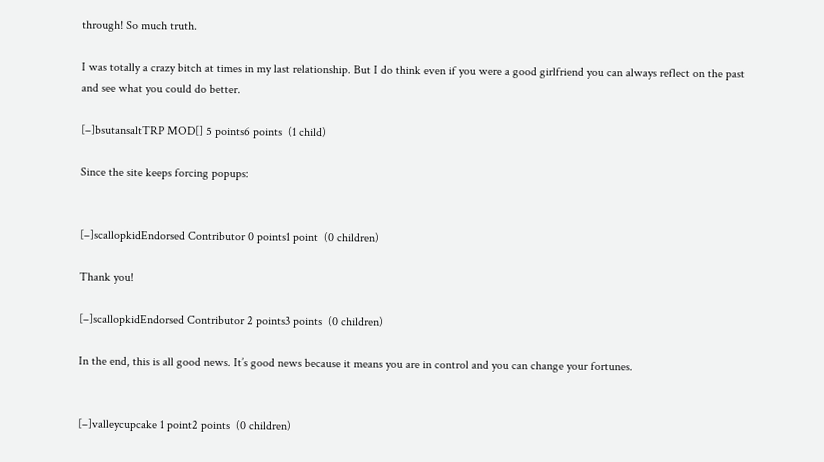through! So much truth.

I was totally a crazy bitch at times in my last relationship. But I do think even if you were a good girlfriend you can always reflect on the past and see what you could do better.

[–]bsutansaltTRP MOD[] 5 points6 points  (1 child)

Since the site keeps forcing popups:


[–]scallopkidEndorsed Contributor 0 points1 point  (0 children)

Thank you!

[–]scallopkidEndorsed Contributor 2 points3 points  (0 children)

In the end, this is all good news. It’s good news because it means you are in control and you can change your fortunes.


[–]valleycupcake 1 point2 points  (0 children)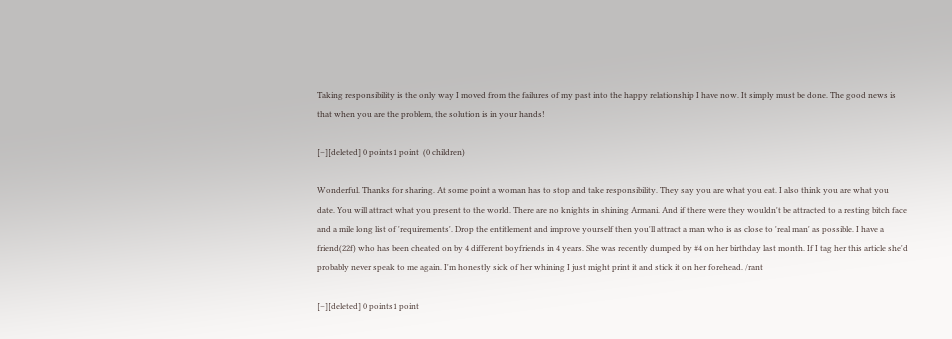Taking responsibility is the only way I moved from the failures of my past into the happy relationship I have now. It simply must be done. The good news is that when you are the problem, the solution is in your hands!

[–][deleted] 0 points1 point  (0 children)

Wonderful. Thanks for sharing. At some point a woman has to stop and take responsibility. They say you are what you eat. I also think you are what you date. You will attract what you present to the world. There are no knights in shining Armani. And if there were they wouldn't be attracted to a resting bitch face and a mile long list of 'requirements'. Drop the entitlement and improve yourself then you'll attract a man who is as close to 'real man' as possible. I have a friend(22f) who has been cheated on by 4 different boyfriends in 4 years. She was recently dumped by #4 on her birthday last month. If I tag her this article she'd probably never speak to me again. I'm honestly sick of her whining I just might print it and stick it on her forehead. /rant

[–][deleted] 0 points1 point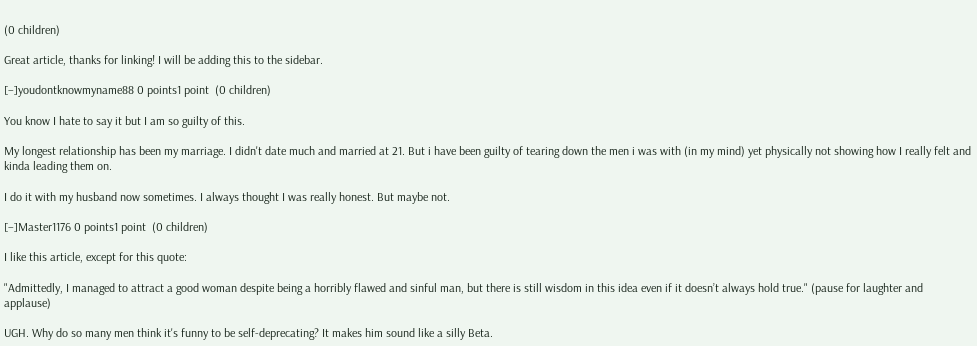(0 children)

Great article, thanks for linking! I will be adding this to the sidebar.

[–]youdontknowmyname88 0 points1 point  (0 children)

You know I hate to say it but I am so guilty of this.

My longest relationship has been my marriage. I didn't date much and married at 21. But i have been guilty of tearing down the men i was with (in my mind) yet physically not showing how I really felt and kinda leading them on.

I do it with my husband now sometimes. I always thought I was really honest. But maybe not.

[–]Master1176 0 points1 point  (0 children)

I like this article, except for this quote:

"Admittedly, I managed to attract a good woman despite being a horribly flawed and sinful man, but there is still wisdom in this idea even if it doesn’t always hold true." (pause for laughter and applause)

UGH. Why do so many men think it's funny to be self-deprecating? It makes him sound like a silly Beta.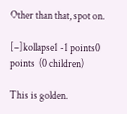Other than that, spot on.

[–]kollapse1 -1 points0 points  (0 children)

This is golden.